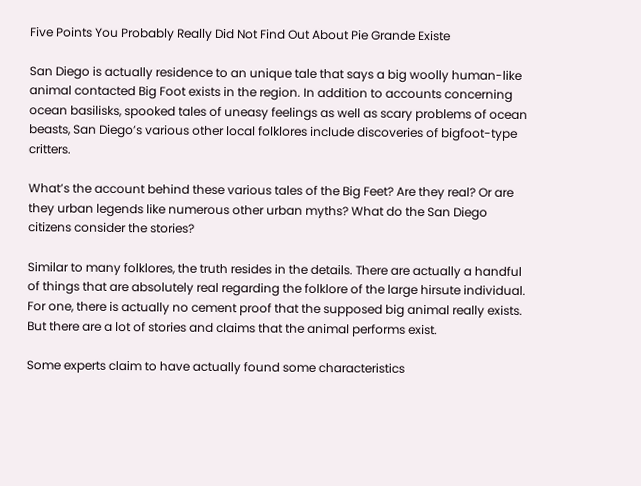Five Points You Probably Really Did Not Find Out About Pie Grande Existe

San Diego is actually residence to an unique tale that says a big woolly human-like animal contacted Big Foot exists in the region. In addition to accounts concerning ocean basilisks, spooked tales of uneasy feelings as well as scary problems of ocean beasts, San Diego’s various other local folklores include discoveries of bigfoot-type critters.

What’s the account behind these various tales of the Big Feet? Are they real? Or are they urban legends like numerous other urban myths? What do the San Diego citizens consider the stories?

Similar to many folklores, the truth resides in the details. There are actually a handful of things that are absolutely real regarding the folklore of the large hirsute individual. For one, there is actually no cement proof that the supposed big animal really exists. But there are a lot of stories and claims that the animal performs exist.

Some experts claim to have actually found some characteristics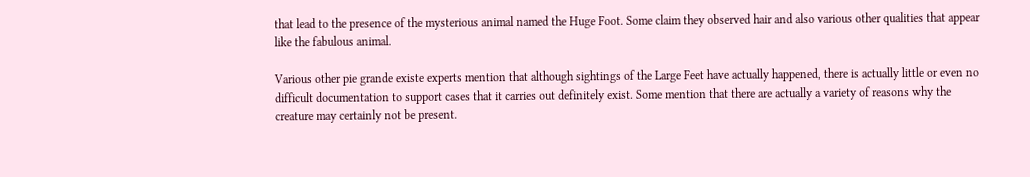that lead to the presence of the mysterious animal named the Huge Foot. Some claim they observed hair and also various other qualities that appear like the fabulous animal.

Various other pie grande existe experts mention that although sightings of the Large Feet have actually happened, there is actually little or even no difficult documentation to support cases that it carries out definitely exist. Some mention that there are actually a variety of reasons why the creature may certainly not be present.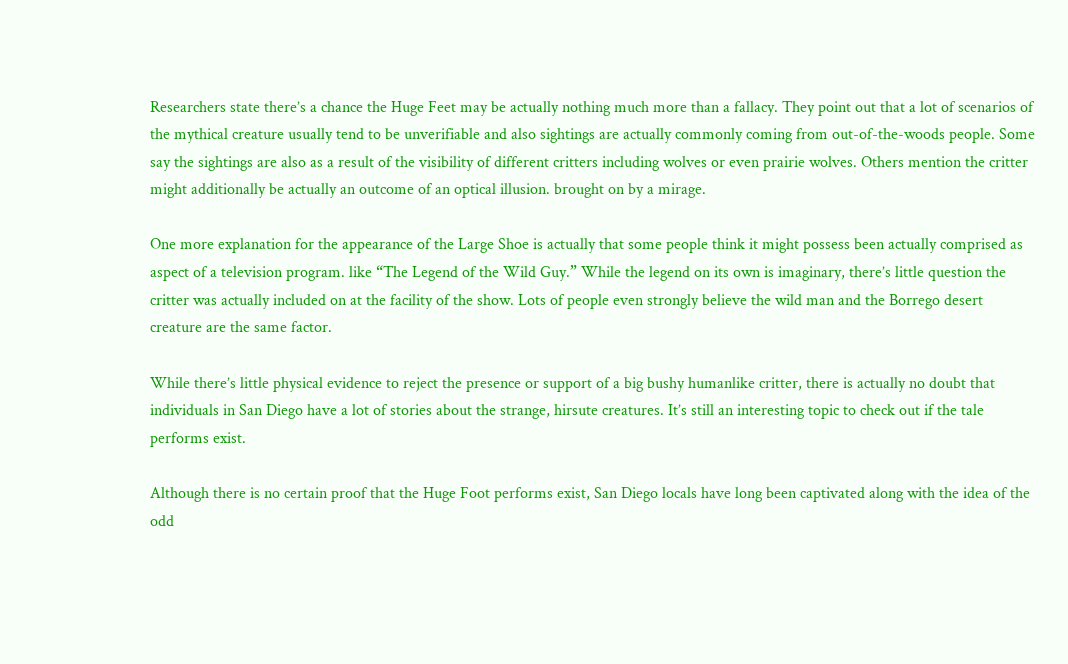Researchers state there’s a chance the Huge Feet may be actually nothing much more than a fallacy. They point out that a lot of scenarios of the mythical creature usually tend to be unverifiable and also sightings are actually commonly coming from out-of-the-woods people. Some say the sightings are also as a result of the visibility of different critters including wolves or even prairie wolves. Others mention the critter might additionally be actually an outcome of an optical illusion. brought on by a mirage.

One more explanation for the appearance of the Large Shoe is actually that some people think it might possess been actually comprised as aspect of a television program. like “The Legend of the Wild Guy.” While the legend on its own is imaginary, there’s little question the critter was actually included on at the facility of the show. Lots of people even strongly believe the wild man and the Borrego desert creature are the same factor.

While there’s little physical evidence to reject the presence or support of a big bushy humanlike critter, there is actually no doubt that individuals in San Diego have a lot of stories about the strange, hirsute creatures. It’s still an interesting topic to check out if the tale performs exist.

Although there is no certain proof that the Huge Foot performs exist, San Diego locals have long been captivated along with the idea of the odd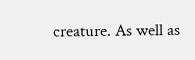creature. As well as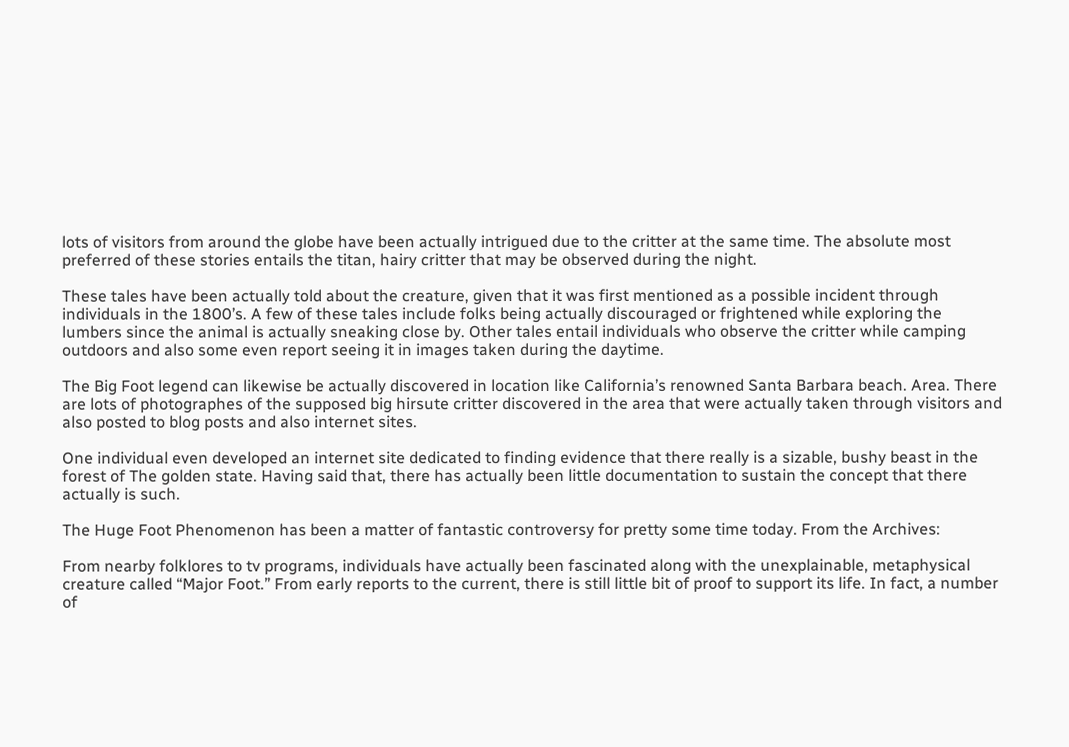lots of visitors from around the globe have been actually intrigued due to the critter at the same time. The absolute most preferred of these stories entails the titan, hairy critter that may be observed during the night.

These tales have been actually told about the creature, given that it was first mentioned as a possible incident through individuals in the 1800’s. A few of these tales include folks being actually discouraged or frightened while exploring the lumbers since the animal is actually sneaking close by. Other tales entail individuals who observe the critter while camping outdoors and also some even report seeing it in images taken during the daytime.

The Big Foot legend can likewise be actually discovered in location like California’s renowned Santa Barbara beach. Area. There are lots of photographes of the supposed big hirsute critter discovered in the area that were actually taken through visitors and also posted to blog posts and also internet sites.

One individual even developed an internet site dedicated to finding evidence that there really is a sizable, bushy beast in the forest of The golden state. Having said that, there has actually been little documentation to sustain the concept that there actually is such.

The Huge Foot Phenomenon has been a matter of fantastic controversy for pretty some time today. From the Archives:

From nearby folklores to tv programs, individuals have actually been fascinated along with the unexplainable, metaphysical creature called “Major Foot.” From early reports to the current, there is still little bit of proof to support its life. In fact, a number of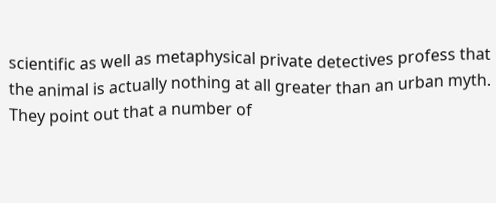scientific as well as metaphysical private detectives profess that the animal is actually nothing at all greater than an urban myth. They point out that a number of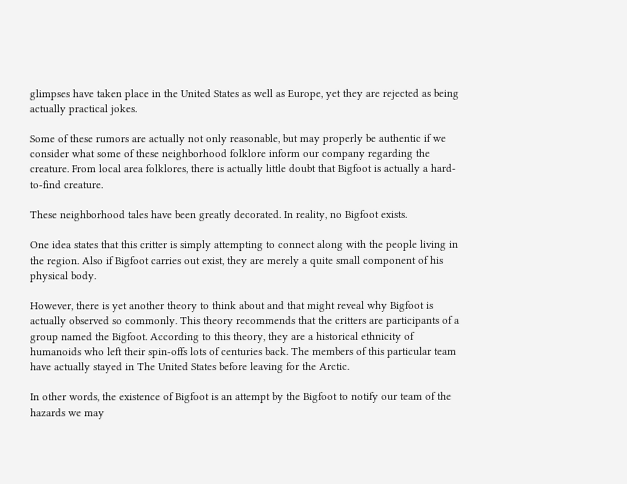glimpses have taken place in the United States as well as Europe, yet they are rejected as being actually practical jokes.

Some of these rumors are actually not only reasonable, but may properly be authentic if we consider what some of these neighborhood folklore inform our company regarding the creature. From local area folklores, there is actually little doubt that Bigfoot is actually a hard-to-find creature.

These neighborhood tales have been greatly decorated. In reality, no Bigfoot exists.

One idea states that this critter is simply attempting to connect along with the people living in the region. Also if Bigfoot carries out exist, they are merely a quite small component of his physical body.

However, there is yet another theory to think about and that might reveal why Bigfoot is actually observed so commonly. This theory recommends that the critters are participants of a group named the Bigfoot. According to this theory, they are a historical ethnicity of humanoids who left their spin-offs lots of centuries back. The members of this particular team have actually stayed in The United States before leaving for the Arctic.

In other words, the existence of Bigfoot is an attempt by the Bigfoot to notify our team of the hazards we may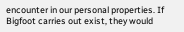encounter in our personal properties. If Bigfoot carries out exist, they would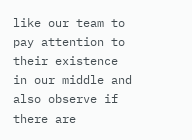like our team to pay attention to their existence in our middle and also observe if there are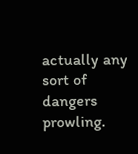actually any sort of dangers prowling.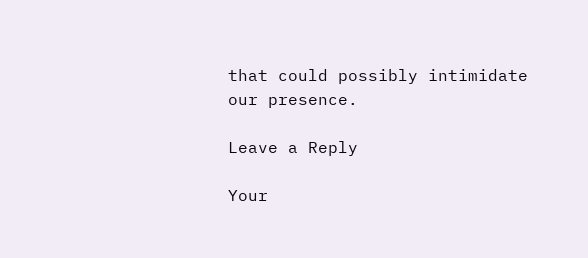that could possibly intimidate our presence.

Leave a Reply

Your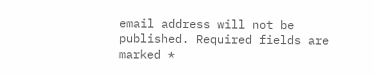email address will not be published. Required fields are marked *